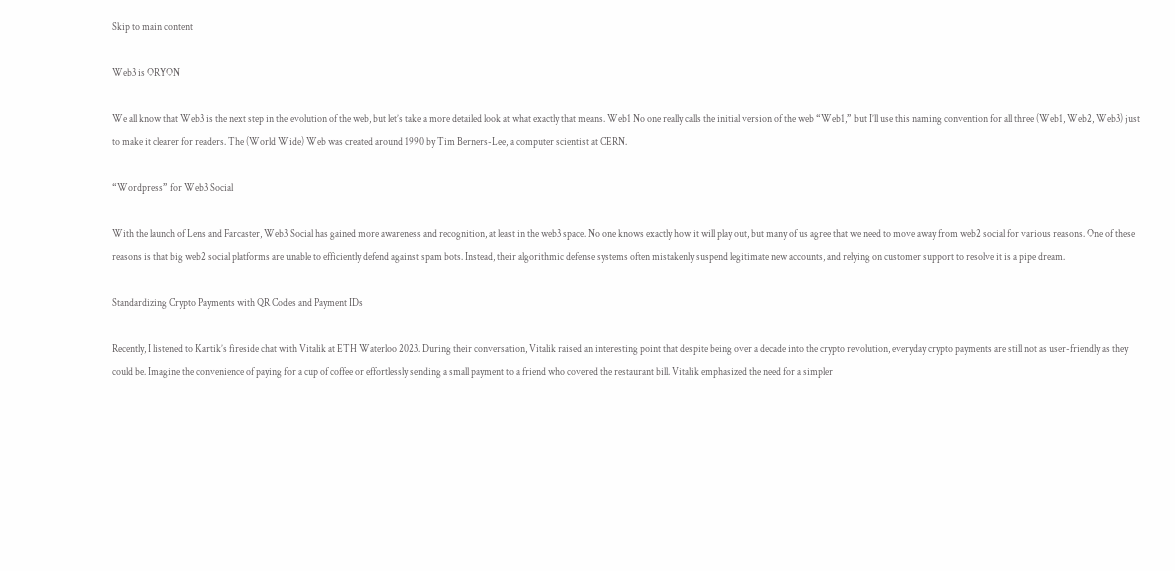Skip to main content

Web3 is ORYON

We all know that Web3 is the next step in the evolution of the web, but let’s take a more detailed look at what exactly that means. Web1 No one really calls the initial version of the web “Web1,” but I’ll use this naming convention for all three (Web1, Web2, Web3) just to make it clearer for readers. The (World Wide) Web was created around 1990 by Tim Berners-Lee, a computer scientist at CERN.

“Wordpress” for Web3 Social

With the launch of Lens and Farcaster, Web3 Social has gained more awareness and recognition, at least in the web3 space. No one knows exactly how it will play out, but many of us agree that we need to move away from web2 social for various reasons. One of these reasons is that big web2 social platforms are unable to efficiently defend against spam bots. Instead, their algorithmic defense systems often mistakenly suspend legitimate new accounts, and relying on customer support to resolve it is a pipe dream.

Standardizing Crypto Payments with QR Codes and Payment IDs

Recently, I listened to Kartik’s fireside chat with Vitalik at ETH Waterloo 2023. During their conversation, Vitalik raised an interesting point that despite being over a decade into the crypto revolution, everyday crypto payments are still not as user-friendly as they could be. Imagine the convenience of paying for a cup of coffee or effortlessly sending a small payment to a friend who covered the restaurant bill. Vitalik emphasized the need for a simpler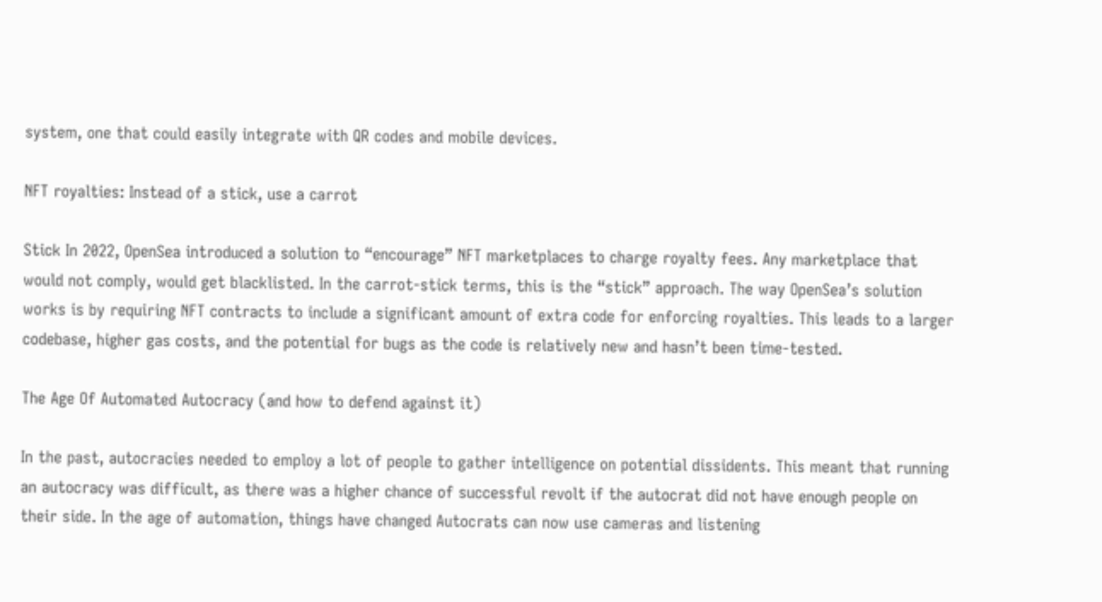system, one that could easily integrate with QR codes and mobile devices.

NFT royalties: Instead of a stick, use a carrot

Stick In 2022, OpenSea introduced a solution to “encourage” NFT marketplaces to charge royalty fees. Any marketplace that would not comply, would get blacklisted. In the carrot-stick terms, this is the “stick” approach. The way OpenSea’s solution works is by requiring NFT contracts to include a significant amount of extra code for enforcing royalties. This leads to a larger codebase, higher gas costs, and the potential for bugs as the code is relatively new and hasn’t been time-tested.

The Age Of Automated Autocracy (and how to defend against it)

In the past, autocracies needed to employ a lot of people to gather intelligence on potential dissidents. This meant that running an autocracy was difficult, as there was a higher chance of successful revolt if the autocrat did not have enough people on their side. In the age of automation, things have changed Autocrats can now use cameras and listening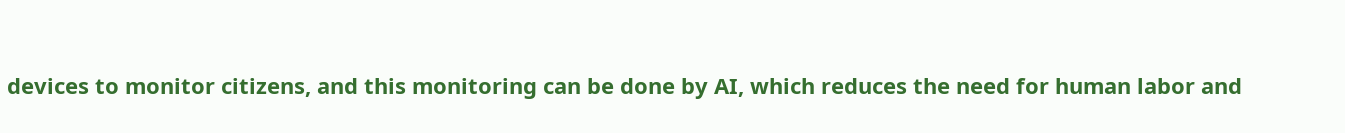devices to monitor citizens, and this monitoring can be done by AI, which reduces the need for human labor and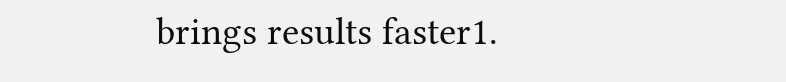brings results faster1.